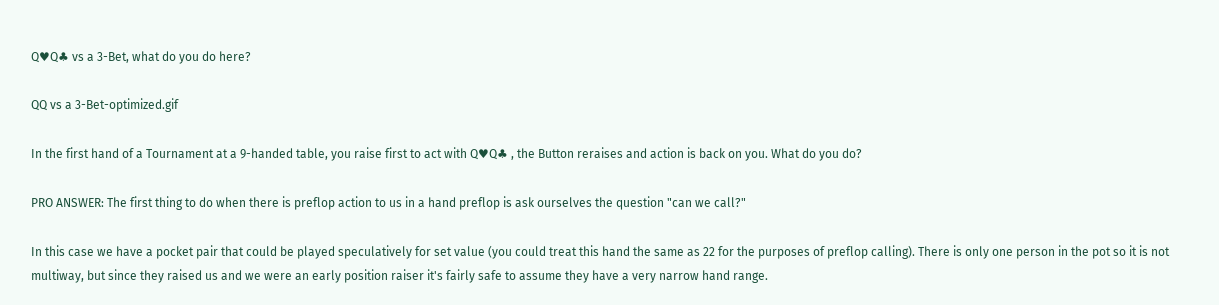Q♥Q♣ vs a 3-Bet, what do you do here?

QQ vs a 3-Bet-optimized.gif

In the first hand of a Tournament at a 9-handed table, you raise first to act with Q♥Q♣ , the Button reraises and action is back on you. What do you do?

PRO ANSWER: The first thing to do when there is preflop action to us in a hand preflop is ask ourselves the question "can we call?"

In this case we have a pocket pair that could be played speculatively for set value (you could treat this hand the same as 22 for the purposes of preflop calling). There is only one person in the pot so it is not multiway, but since they raised us and we were an early position raiser it's fairly safe to assume they have a very narrow hand range.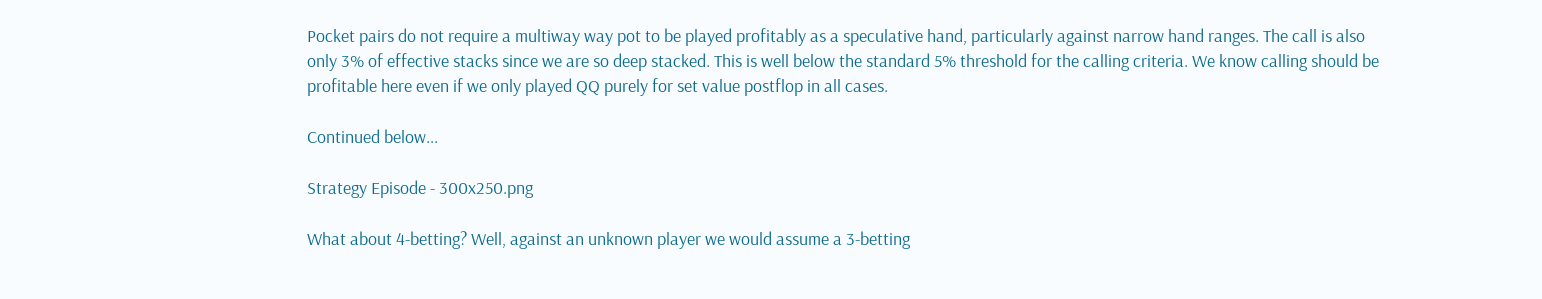Pocket pairs do not require a multiway way pot to be played profitably as a speculative hand, particularly against narrow hand ranges. The call is also only 3% of effective stacks since we are so deep stacked. This is well below the standard 5% threshold for the calling criteria. We know calling should be profitable here even if we only played QQ purely for set value postflop in all cases.

Continued below...

Strategy Episode - 300x250.png

What about 4-betting? Well, against an unknown player we would assume a 3-betting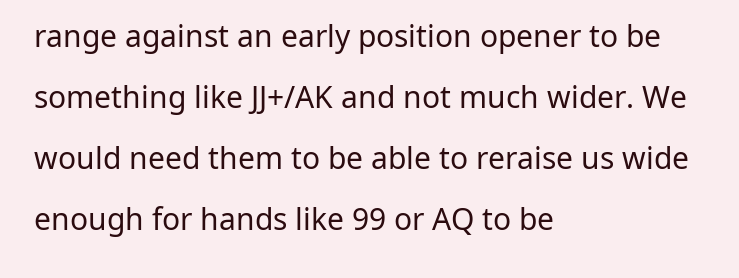range against an early position opener to be something like JJ+/AK and not much wider. We would need them to be able to reraise us wide enough for hands like 99 or AQ to be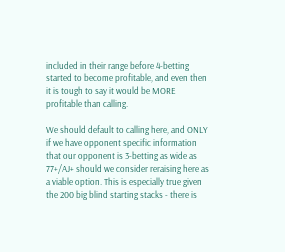included in their range before 4-betting started to become profitable, and even then it is tough to say it would be MORE profitable than calling.

We should default to calling here, and ONLY if we have opponent specific information that our opponent is 3-betting as wide as 77+/AJ+ should we consider reraising here as a viable option. This is especially true given the 200 big blind starting stacks - there is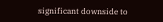significant downside to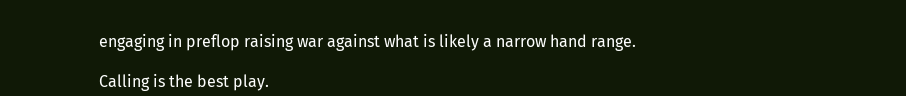engaging in preflop raising war against what is likely a narrow hand range.

Calling is the best play.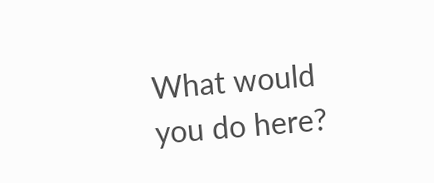What would you do here?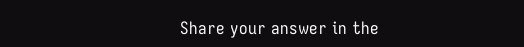Share your answer in the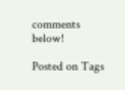comments below!

Posted on Tags